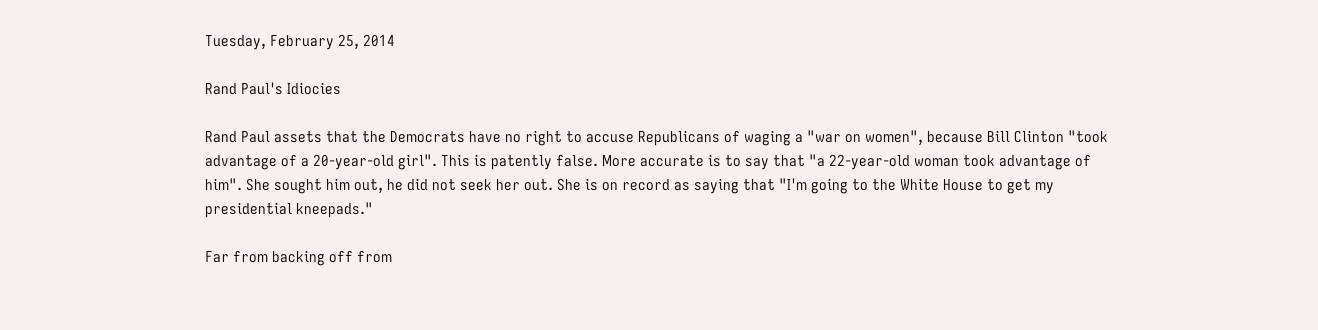Tuesday, February 25, 2014

Rand Paul's Idiocies

Rand Paul assets that the Democrats have no right to accuse Republicans of waging a "war on women", because Bill Clinton "took advantage of a 20-year-old girl". This is patently false. More accurate is to say that "a 22-year-old woman took advantage of him". She sought him out, he did not seek her out. She is on record as saying that "I'm going to the White House to get my presidential kneepads."

Far from backing off from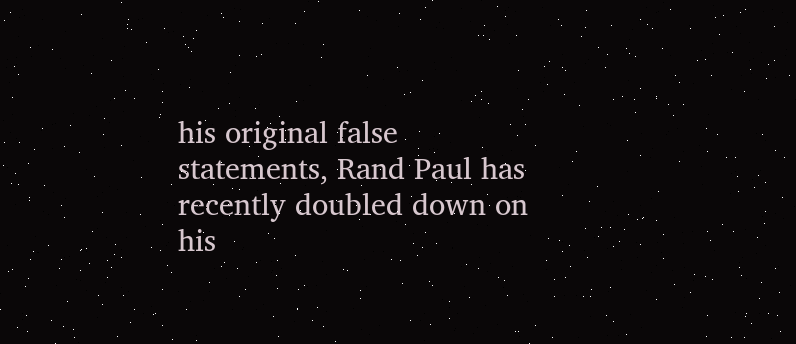his original false statements, Rand Paul has recently doubled down on his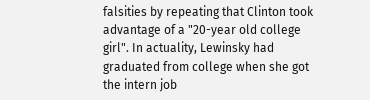falsities by repeating that Clinton took advantage of a "20-year old college girl". In actuality, Lewinsky had graduated from college when she got the intern job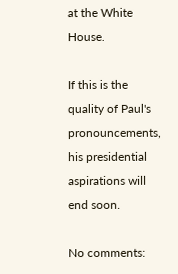at the White House.

If this is the quality of Paul's pronouncements, his presidential aspirations will end soon.

No comments: